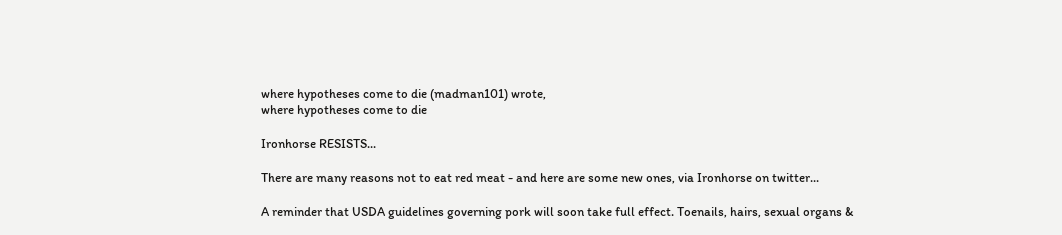where hypotheses come to die (madman101) wrote,
where hypotheses come to die

Ironhorse RESISTS...

There are many reasons not to eat red meat - and here are some new ones, via Ironhorse on twitter...

A reminder that USDA guidelines governing pork will soon take full effect. Toenails, hairs, sexual organs &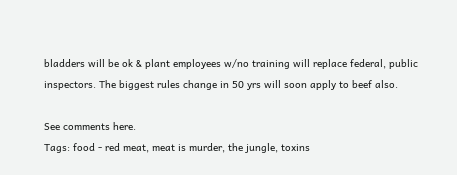bladders will be ok & plant employees w/no training will replace federal, public inspectors. The biggest rules change in 50 yrs will soon apply to beef also.

See comments here.
Tags: food - red meat, meat is murder, the jungle, toxins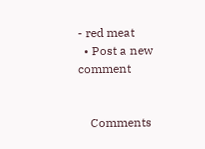- red meat
  • Post a new comment


    Comments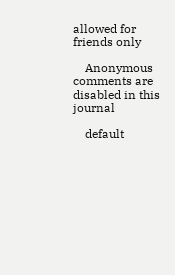allowed for friends only

    Anonymous comments are disabled in this journal

    default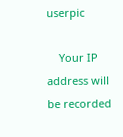userpic

    Your IP address will be recorded